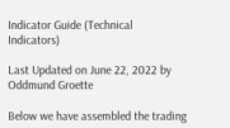Indicator Guide (Technical Indicators)

Last Updated on June 22, 2022 by Oddmund Groette

Below we have assembled the trading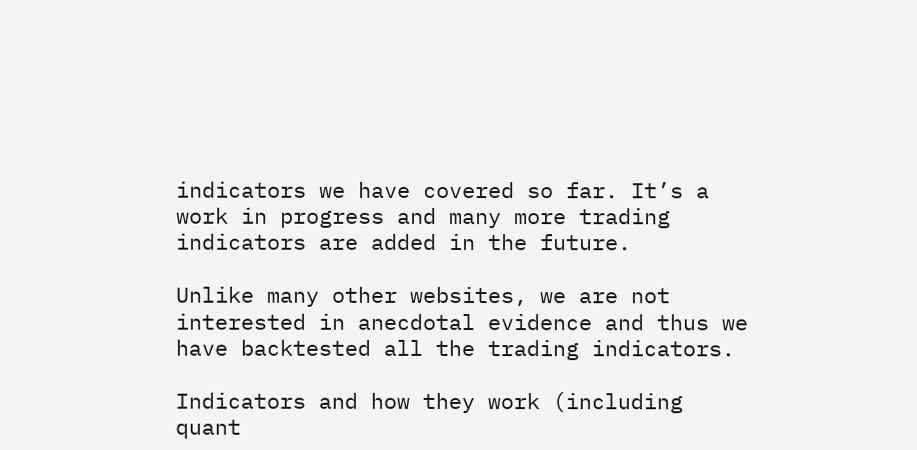indicators we have covered so far. It’s a work in progress and many more trading indicators are added in the future.

Unlike many other websites, we are not interested in anecdotal evidence and thus we have backtested all the trading indicators.

Indicators and how they work (including quant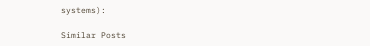systems):

Similar Posts